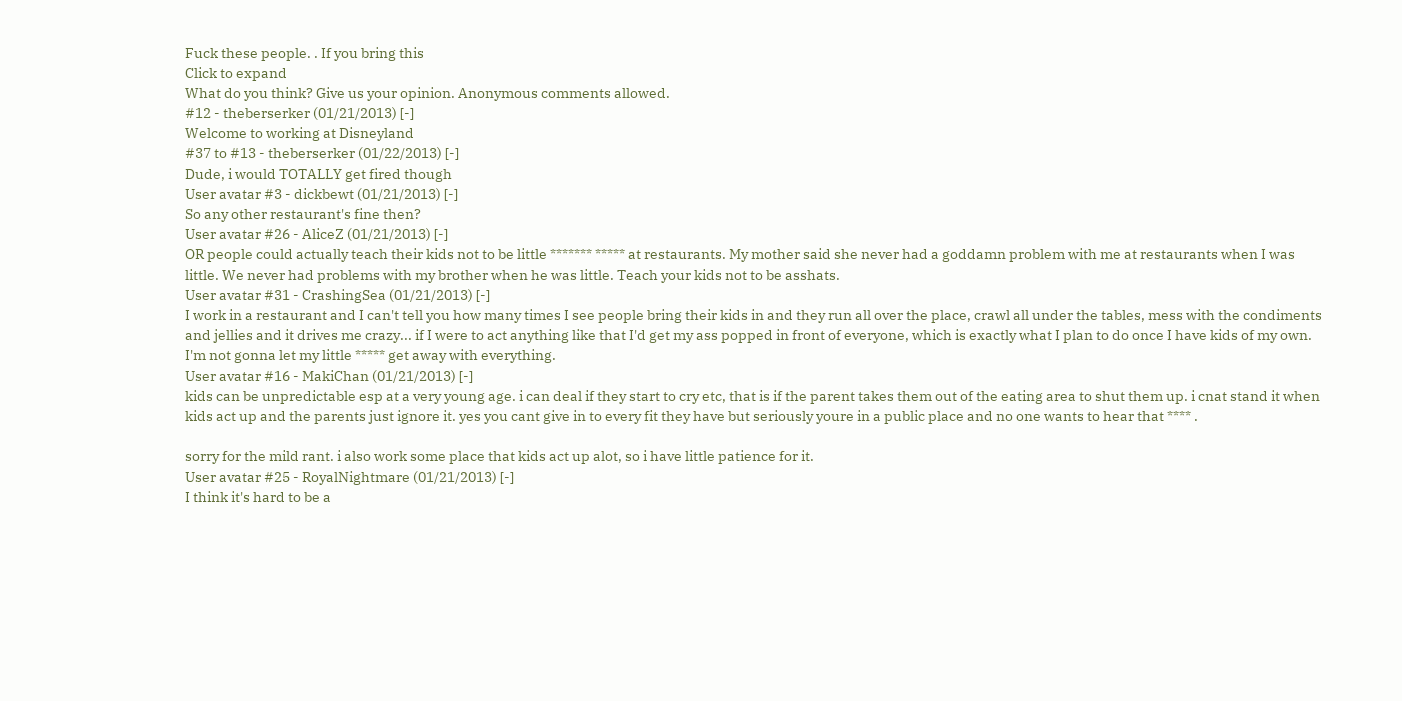Fuck these people. . If you bring this
Click to expand
What do you think? Give us your opinion. Anonymous comments allowed.
#12 - theberserker (01/21/2013) [-]
Welcome to working at Disneyland
#37 to #13 - theberserker (01/22/2013) [-]
Dude, i would TOTALLY get fired though
User avatar #3 - dickbewt (01/21/2013) [-]
So any other restaurant's fine then?
User avatar #26 - AliceZ (01/21/2013) [-]
OR people could actually teach their kids not to be little ******* ***** at restaurants. My mother said she never had a goddamn problem with me at restaurants when I was little. We never had problems with my brother when he was little. Teach your kids not to be asshats.
User avatar #31 - CrashingSea (01/21/2013) [-]
I work in a restaurant and I can't tell you how many times I see people bring their kids in and they run all over the place, crawl all under the tables, mess with the condiments and jellies and it drives me crazy... if I were to act anything like that I'd get my ass popped in front of everyone, which is exactly what I plan to do once I have kids of my own. I'm not gonna let my little ***** get away with everything.
User avatar #16 - MakiChan (01/21/2013) [-]
kids can be unpredictable esp at a very young age. i can deal if they start to cry etc, that is if the parent takes them out of the eating area to shut them up. i cnat stand it when kids act up and the parents just ignore it. yes you cant give in to every fit they have but seriously youre in a public place and no one wants to hear that **** .

sorry for the mild rant. i also work some place that kids act up alot, so i have little patience for it.
User avatar #25 - RoyalNightmare (01/21/2013) [-]
I think it's hard to be a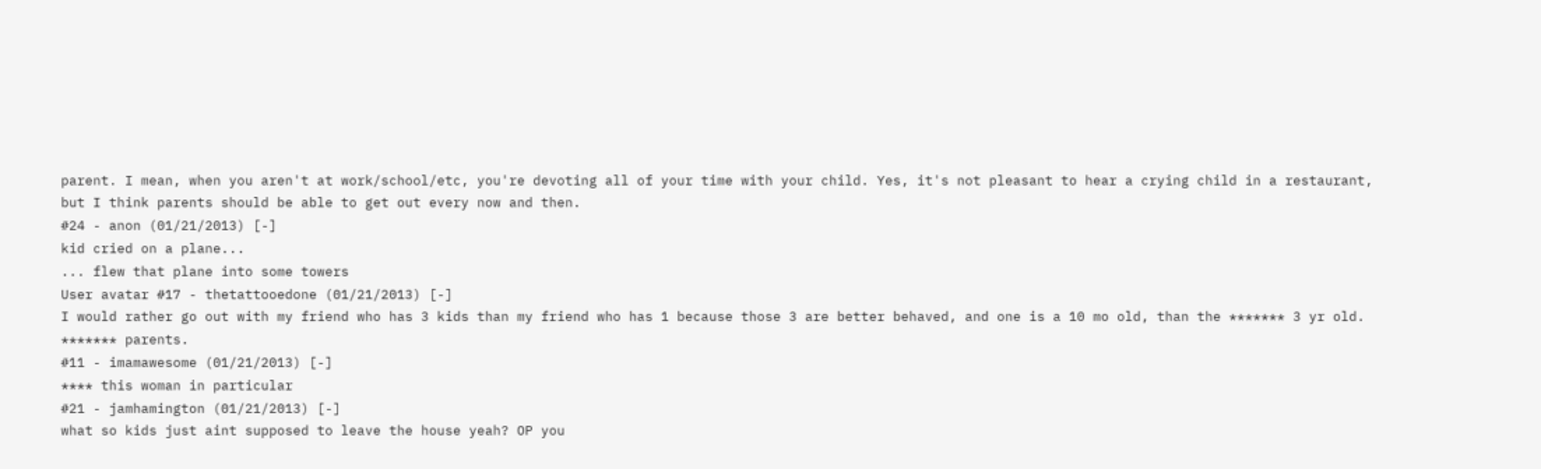parent. I mean, when you aren't at work/school/etc, you're devoting all of your time with your child. Yes, it's not pleasant to hear a crying child in a restaurant, but I think parents should be able to get out every now and then.
#24 - anon (01/21/2013) [-]
kid cried on a plane...
... flew that plane into some towers
User avatar #17 - thetattooedone (01/21/2013) [-]
I would rather go out with my friend who has 3 kids than my friend who has 1 because those 3 are better behaved, and one is a 10 mo old, than the ******* 3 yr old. ******* parents.
#11 - imamawesome (01/21/2013) [-]
**** this woman in particular
#21 - jamhamington (01/21/2013) [-]
what so kids just aint supposed to leave the house yeah? OP you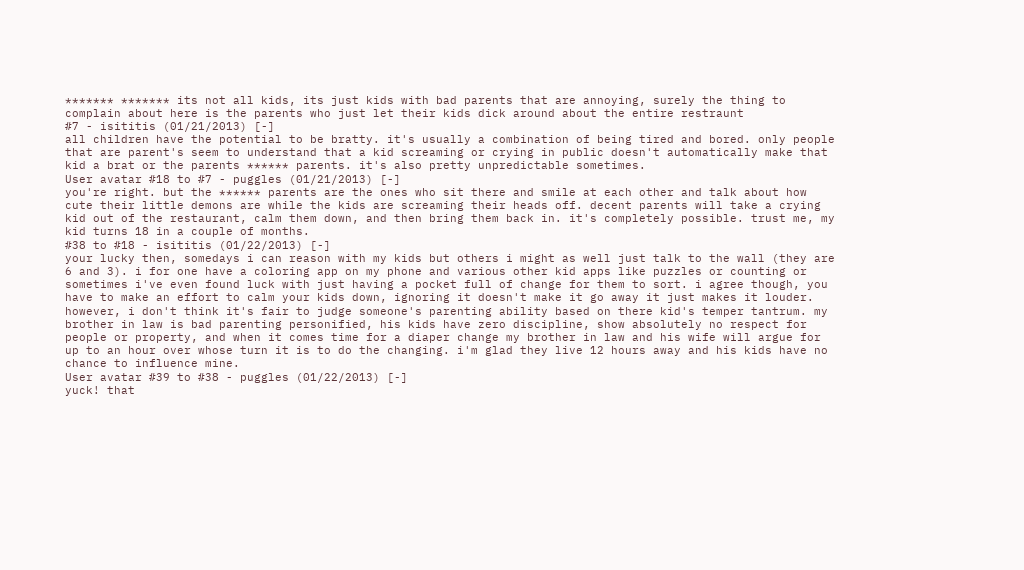******* ******* its not all kids, its just kids with bad parents that are annoying, surely the thing to complain about here is the parents who just let their kids dick around about the entire restraunt
#7 - isititis (01/21/2013) [-]
all children have the potential to be bratty. it's usually a combination of being tired and bored. only people that are parent's seem to understand that a kid screaming or crying in public doesn't automatically make that kid a brat or the parents ****** parents. it's also pretty unpredictable sometimes.
User avatar #18 to #7 - puggles (01/21/2013) [-]
you're right. but the ****** parents are the ones who sit there and smile at each other and talk about how cute their little demons are while the kids are screaming their heads off. decent parents will take a crying kid out of the restaurant, calm them down, and then bring them back in. it's completely possible. trust me, my kid turns 18 in a couple of months.
#38 to #18 - isititis (01/22/2013) [-]
your lucky then, somedays i can reason with my kids but others i might as well just talk to the wall (they are 6 and 3). i for one have a coloring app on my phone and various other kid apps like puzzles or counting or sometimes i've even found luck with just having a pocket full of change for them to sort. i agree though, you have to make an effort to calm your kids down, ignoring it doesn't make it go away it just makes it louder. however, i don't think it's fair to judge someone's parenting ability based on there kid's temper tantrum. my brother in law is bad parenting personified, his kids have zero discipline, show absolutely no respect for people or property, and when it comes time for a diaper change my brother in law and his wife will argue for up to an hour over whose turn it is to do the changing. i'm glad they live 12 hours away and his kids have no chance to influence mine.
User avatar #39 to #38 - puggles (01/22/2013) [-]
yuck! that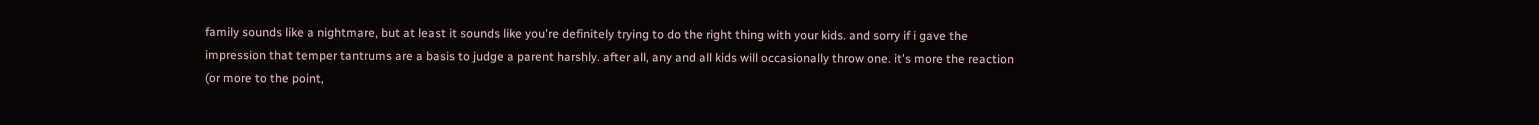family sounds like a nightmare, but at least it sounds like you're definitely trying to do the right thing with your kids. and sorry if i gave the impression that temper tantrums are a basis to judge a parent harshly. after all, any and all kids will occasionally throw one. it's more the reaction (or more to the point,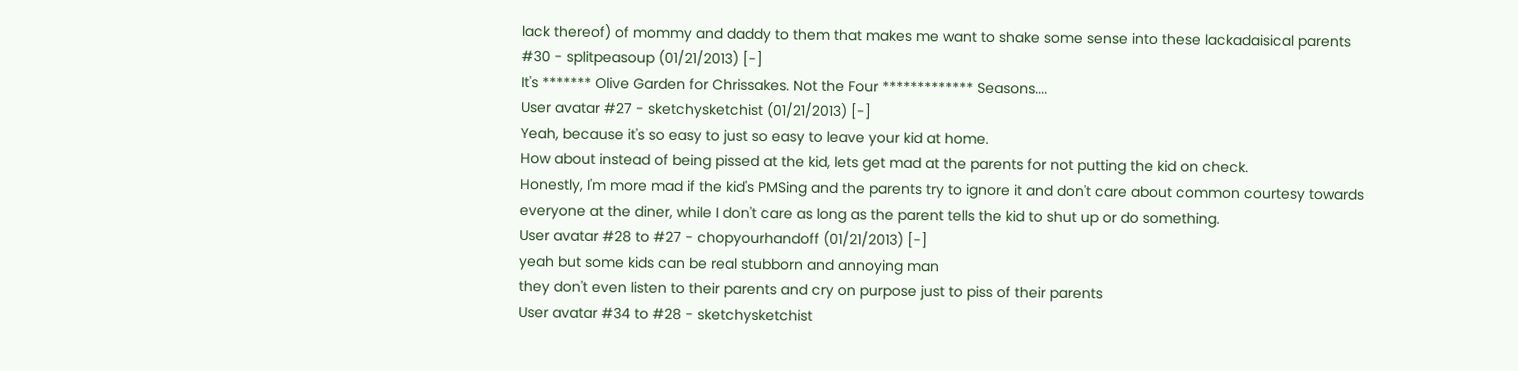lack thereof) of mommy and daddy to them that makes me want to shake some sense into these lackadaisical parents
#30 - splitpeasoup (01/21/2013) [-]
It's ******* Olive Garden for Chrissakes. Not the Four ************* Seasons....
User avatar #27 - sketchysketchist (01/21/2013) [-]
Yeah, because it's so easy to just so easy to leave your kid at home.
How about instead of being pissed at the kid, lets get mad at the parents for not putting the kid on check.
Honestly, I'm more mad if the kid's PMSing and the parents try to ignore it and don't care about common courtesy towards everyone at the diner, while I don't care as long as the parent tells the kid to shut up or do something.
User avatar #28 to #27 - chopyourhandoff (01/21/2013) [-]
yeah but some kids can be real stubborn and annoying man
they don't even listen to their parents and cry on purpose just to piss of their parents
User avatar #34 to #28 - sketchysketchist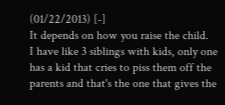(01/22/2013) [-]
It depends on how you raise the child.
I have like 3 siblings with kids, only one has a kid that cries to piss them off the parents and that's the one that gives the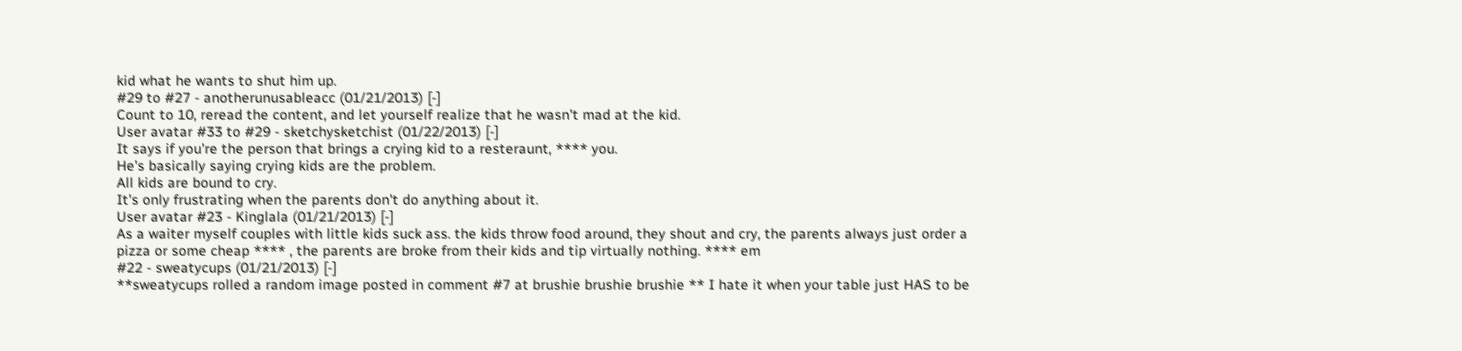kid what he wants to shut him up.
#29 to #27 - anotherunusableacc (01/21/2013) [-]
Count to 10, reread the content, and let yourself realize that he wasn't mad at the kid.
User avatar #33 to #29 - sketchysketchist (01/22/2013) [-]
It says if you're the person that brings a crying kid to a resteraunt, **** you.
He's basically saying crying kids are the problem.
All kids are bound to cry.
It's only frustrating when the parents don't do anything about it.
User avatar #23 - Kinglala (01/21/2013) [-]
As a waiter myself couples with little kids suck ass. the kids throw food around, they shout and cry, the parents always just order a pizza or some cheap **** , the parents are broke from their kids and tip virtually nothing. **** em
#22 - sweatycups (01/21/2013) [-]
**sweatycups rolled a random image posted in comment #7 at brushie brushie brushie ** I hate it when your table just HAS to be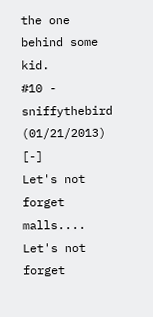the one behind some kid.
#10 - sniffythebird (01/21/2013) [-]
Let's not forget malls....
Let's not forget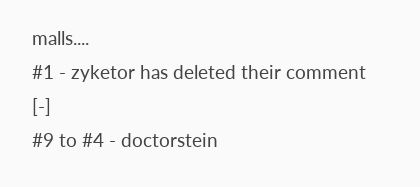malls....
#1 - zyketor has deleted their comment [-]
#9 to #4 - doctorstein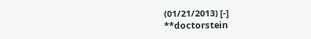(01/21/2013) [-]
**doctorstein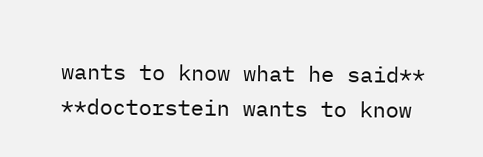wants to know what he said**
**doctorstein wants to know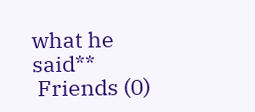what he said**
 Friends (0)